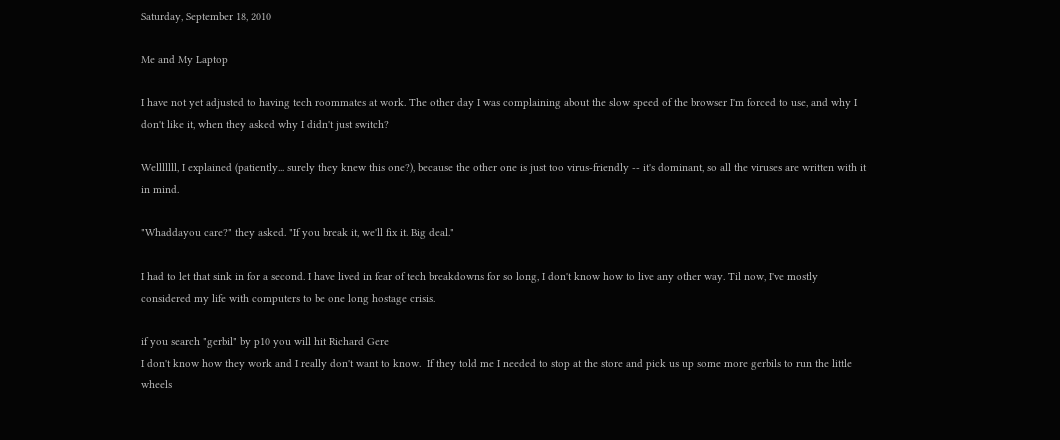Saturday, September 18, 2010

Me and My Laptop

I have not yet adjusted to having tech roommates at work. The other day I was complaining about the slow speed of the browser I'm forced to use, and why I don't like it, when they asked why I didn't just switch?

Welllllll, I explained (patiently... surely they knew this one?), because the other one is just too virus-friendly -- it's dominant, so all the viruses are written with it in mind.

"Whaddayou care?" they asked. "If you break it, we'll fix it. Big deal."

I had to let that sink in for a second. I have lived in fear of tech breakdowns for so long, I don't know how to live any other way. Til now, I've mostly considered my life with computers to be one long hostage crisis.

if you search "gerbil" by p10 you will hit Richard Gere
I don't know how they work and I really don't want to know.  If they told me I needed to stop at the store and pick us up some more gerbils to run the little wheels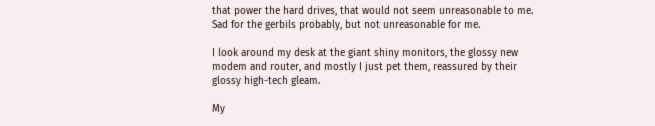that power the hard drives, that would not seem unreasonable to me. Sad for the gerbils probably, but not unreasonable for me.

I look around my desk at the giant shiny monitors, the glossy new modem and router, and mostly I just pet them, reassured by their glossy high-tech gleam.

My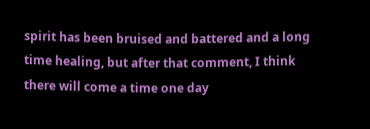spirit has been bruised and battered and a long time healing, but after that comment, I think there will come a time one day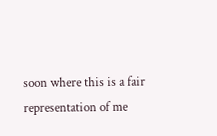soon where this is a fair representation of me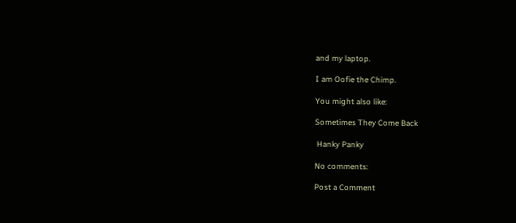and my laptop.

I am Oofie the Chimp.

You might also like:

Sometimes They Come Back

 Hanky Panky

No comments:

Post a Comment